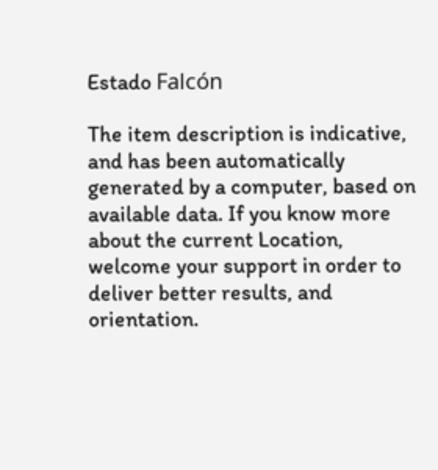Estado Falcón

The item description is indicative, and has been automatically generated by a computer, based on available data. If you know more about the current Location, welcome your support in order to deliver better results, and orientation.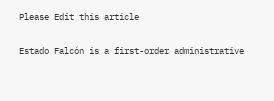Please Edit this article

Estado Falcón is a first-order administrative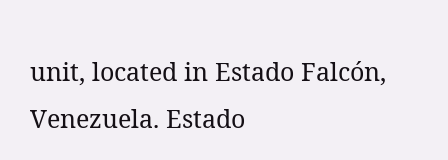unit, located in Estado Falcón, Venezuela. Estado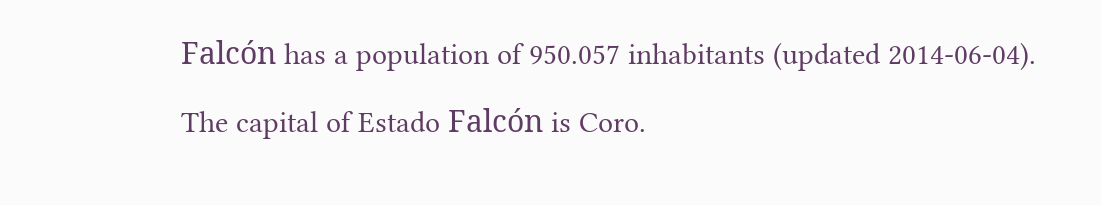Falcón has a population of 950.057 inhabitants (updated 2014-06-04).

The capital of Estado Falcón is Coro.